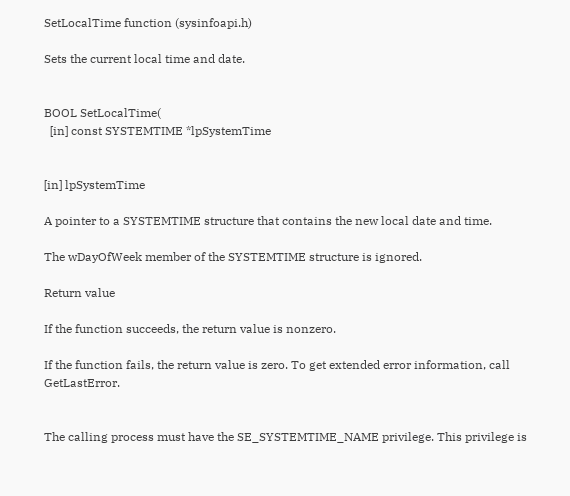SetLocalTime function (sysinfoapi.h)

Sets the current local time and date.


BOOL SetLocalTime(
  [in] const SYSTEMTIME *lpSystemTime


[in] lpSystemTime

A pointer to a SYSTEMTIME structure that contains the new local date and time.

The wDayOfWeek member of the SYSTEMTIME structure is ignored.

Return value

If the function succeeds, the return value is nonzero.

If the function fails, the return value is zero. To get extended error information, call GetLastError.


The calling process must have the SE_SYSTEMTIME_NAME privilege. This privilege is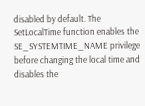disabled by default. The SetLocalTime function enables the SE_SYSTEMTIME_NAME privilege before changing the local time and disables the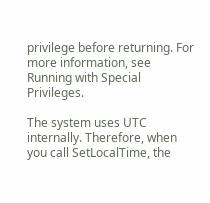privilege before returning. For more information, see Running with Special Privileges.

The system uses UTC internally. Therefore, when you call SetLocalTime, the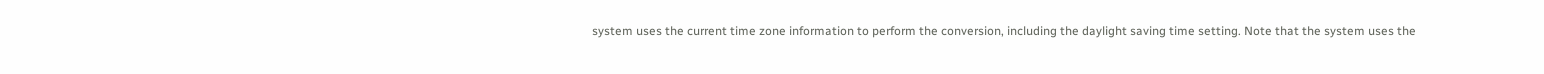system uses the current time zone information to perform the conversion, including the daylight saving time setting. Note that the system uses the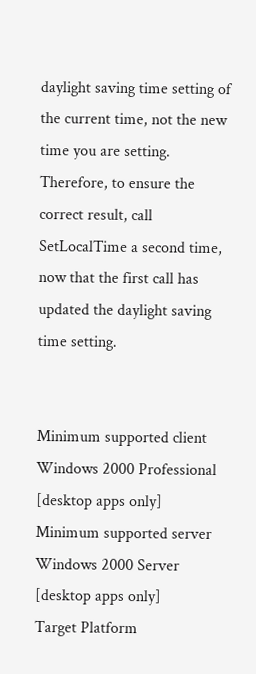daylight saving time setting of the current time, not the new time you are setting. Therefore, to ensure the correct result, call SetLocalTime a second time, now that the first call has updated the daylight saving time setting.


Minimum supported client Windows 2000 Professional [desktop apps only]
Minimum supported server Windows 2000 Server [desktop apps only]
Target Platform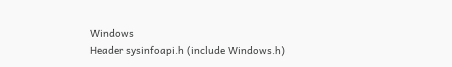Windows
Header sysinfoapi.h (include Windows.h)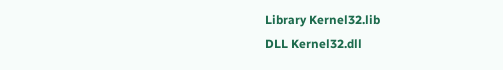Library Kernel32.lib
DLL Kernel32.dll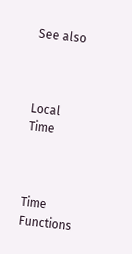See also



Local Time



Time Functions